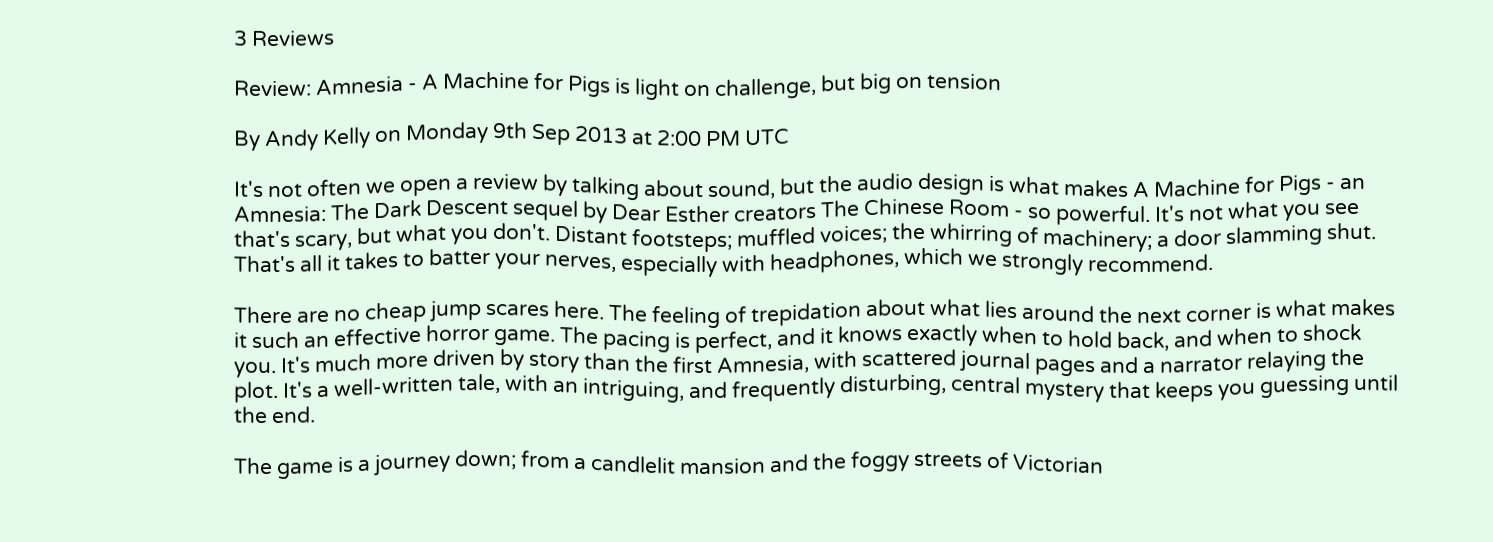3 Reviews

Review: Amnesia - A Machine for Pigs is light on challenge, but big on tension

By Andy Kelly on Monday 9th Sep 2013 at 2:00 PM UTC

It's not often we open a review by talking about sound, but the audio design is what makes A Machine for Pigs - an Amnesia: The Dark Descent sequel by Dear Esther creators The Chinese Room - so powerful. It's not what you see that's scary, but what you don't. Distant footsteps; muffled voices; the whirring of machinery; a door slamming shut. That's all it takes to batter your nerves, especially with headphones, which we strongly recommend.

There are no cheap jump scares here. The feeling of trepidation about what lies around the next corner is what makes it such an effective horror game. The pacing is perfect, and it knows exactly when to hold back, and when to shock you. It's much more driven by story than the first Amnesia, with scattered journal pages and a narrator relaying the plot. It's a well-written tale, with an intriguing, and frequently disturbing, central mystery that keeps you guessing until the end.

The game is a journey down; from a candlelit mansion and the foggy streets of Victorian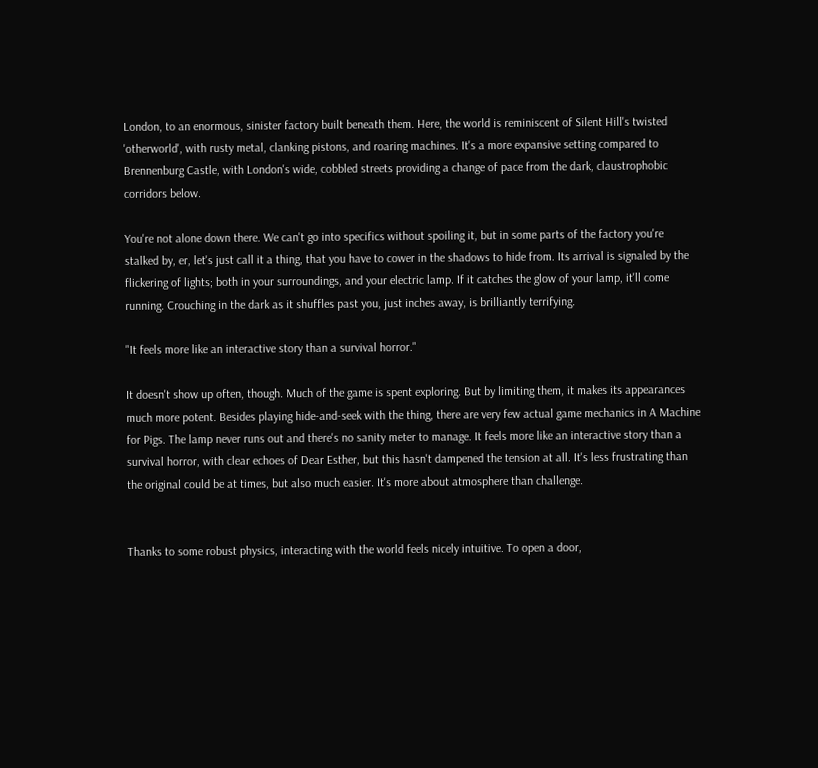London, to an enormous, sinister factory built beneath them. Here, the world is reminiscent of Silent Hill's twisted 'otherworld', with rusty metal, clanking pistons, and roaring machines. It's a more expansive setting compared to Brennenburg Castle, with London's wide, cobbled streets providing a change of pace from the dark, claustrophobic corridors below.

You're not alone down there. We can't go into specifics without spoiling it, but in some parts of the factory you're stalked by, er, let's just call it a thing, that you have to cower in the shadows to hide from. Its arrival is signaled by the flickering of lights; both in your surroundings, and your electric lamp. If it catches the glow of your lamp, it'll come running. Crouching in the dark as it shuffles past you, just inches away, is brilliantly terrifying.

"It feels more like an interactive story than a survival horror."

It doesn't show up often, though. Much of the game is spent exploring. But by limiting them, it makes its appearances much more potent. Besides playing hide-and-seek with the thing, there are very few actual game mechanics in A Machine for Pigs. The lamp never runs out and there's no sanity meter to manage. It feels more like an interactive story than a survival horror, with clear echoes of Dear Esther, but this hasn't dampened the tension at all. It's less frustrating than the original could be at times, but also much easier. It's more about atmosphere than challenge.


Thanks to some robust physics, interacting with the world feels nicely intuitive. To open a door,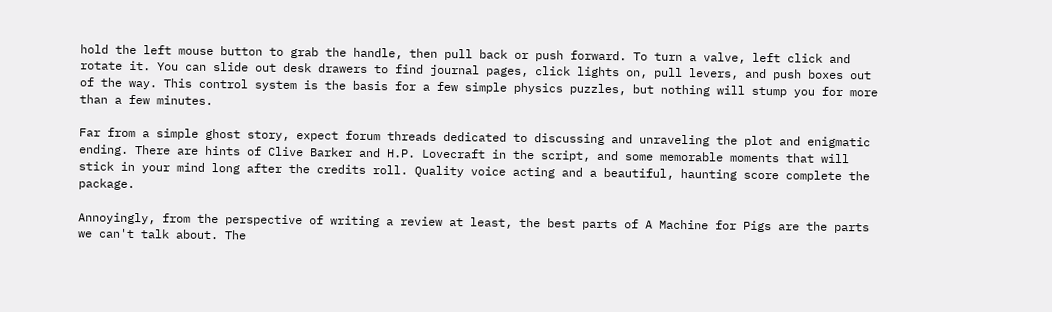hold the left mouse button to grab the handle, then pull back or push forward. To turn a valve, left click and rotate it. You can slide out desk drawers to find journal pages, click lights on, pull levers, and push boxes out of the way. This control system is the basis for a few simple physics puzzles, but nothing will stump you for more than a few minutes.

Far from a simple ghost story, expect forum threads dedicated to discussing and unraveling the plot and enigmatic ending. There are hints of Clive Barker and H.P. Lovecraft in the script, and some memorable moments that will stick in your mind long after the credits roll. Quality voice acting and a beautiful, haunting score complete the package.

Annoyingly, from the perspective of writing a review at least, the best parts of A Machine for Pigs are the parts we can't talk about. The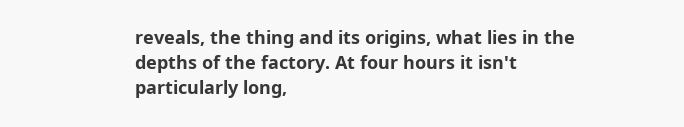reveals, the thing and its origins, what lies in the depths of the factory. At four hours it isn't particularly long,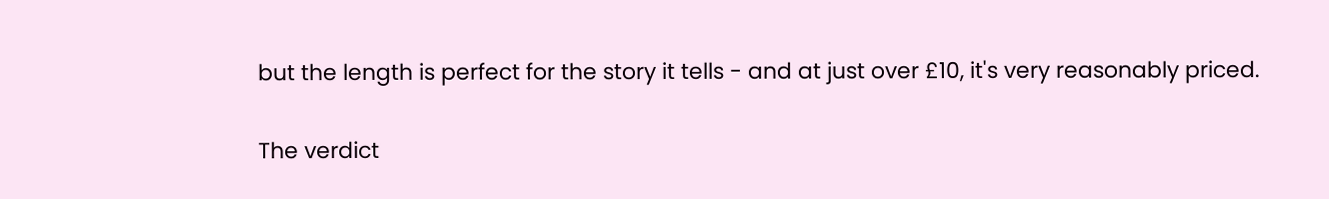but the length is perfect for the story it tells - and at just over £10, it's very reasonably priced.

The verdict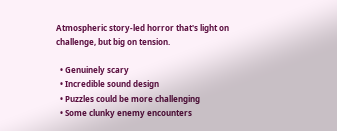Atmospheric story-led horror that's light on challenge, but big on tension.

  • Genuinely scary
  • Incredible sound design
  • Puzzles could be more challenging
  • Some clunky enemy encounters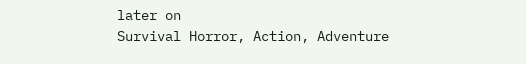later on
Survival Horror, Action, Adventure